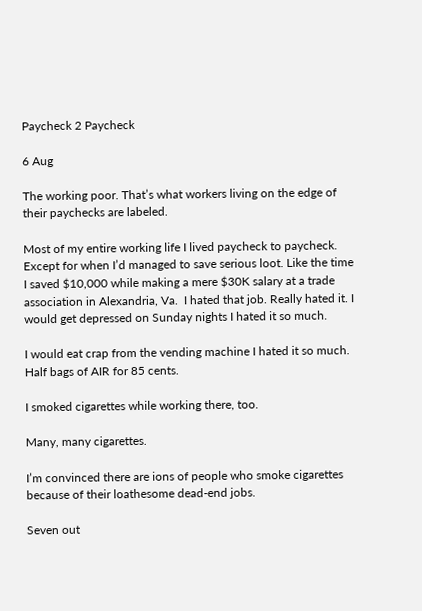Paycheck 2 Paycheck

6 Aug

The working poor. That’s what workers living on the edge of their paychecks are labeled.

Most of my entire working life I lived paycheck to paycheck. Except for when I’d managed to save serious loot. Like the time I saved $10,000 while making a mere $30K salary at a trade association in Alexandria, Va.  I hated that job. Really hated it. I would get depressed on Sunday nights I hated it so much.

I would eat crap from the vending machine I hated it so much. Half bags of AIR for 85 cents.

I smoked cigarettes while working there, too.

Many, many cigarettes.

I’m convinced there are ions of people who smoke cigarettes because of their loathesome dead-end jobs.

Seven out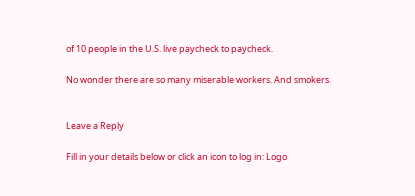of 10 people in the U.S. live paycheck to paycheck.

No wonder there are so many miserable workers. And smokers.


Leave a Reply

Fill in your details below or click an icon to log in: Logo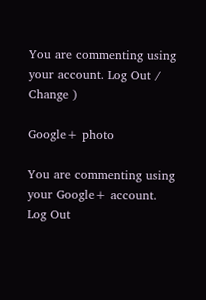You are commenting using your account. Log Out /  Change )

Google+ photo

You are commenting using your Google+ account. Log Out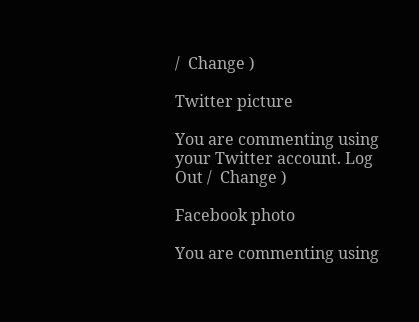/  Change )

Twitter picture

You are commenting using your Twitter account. Log Out /  Change )

Facebook photo

You are commenting using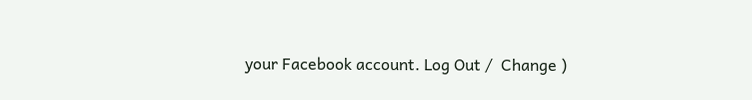your Facebook account. Log Out /  Change )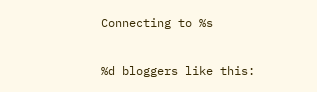Connecting to %s

%d bloggers like this: